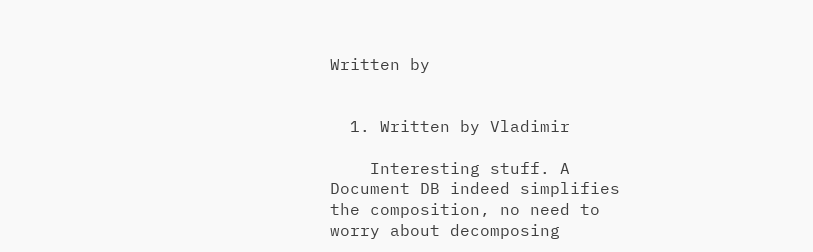Written by


  1. Written by Vladimir

    Interesting stuff. A Document DB indeed simplifies the composition, no need to worry about decomposing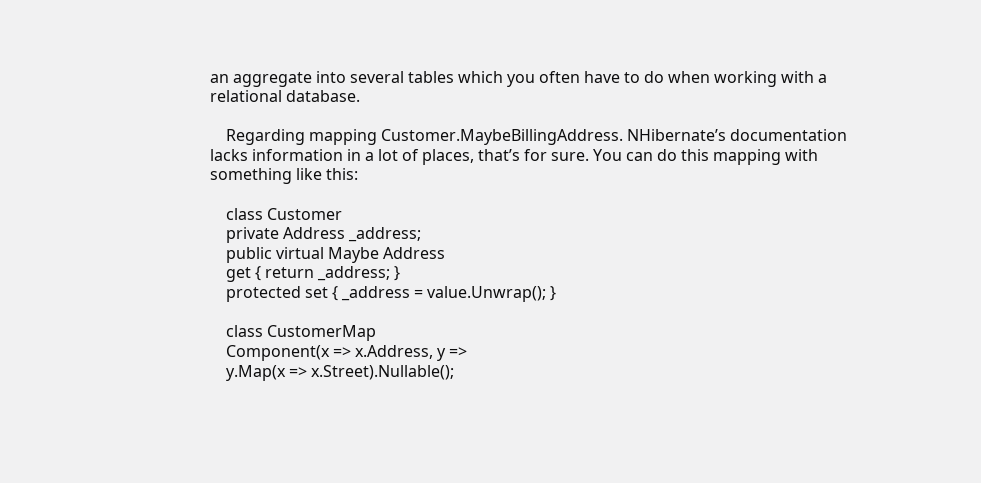an aggregate into several tables which you often have to do when working with a relational database.

    Regarding mapping Customer.MaybeBillingAddress. NHibernate’s documentation lacks information in a lot of places, that’s for sure. You can do this mapping with something like this:

    class Customer
    private Address _address;
    public virtual Maybe Address
    get { return _address; }
    protected set { _address = value.Unwrap(); }

    class CustomerMap
    Component(x => x.Address, y =>
    y.Map(x => x.Street).Nullable();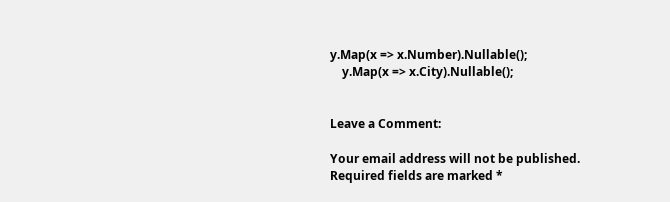y.Map(x => x.Number).Nullable();
    y.Map(x => x.City).Nullable();


Leave a Comment:

Your email address will not be published. Required fields are marked *